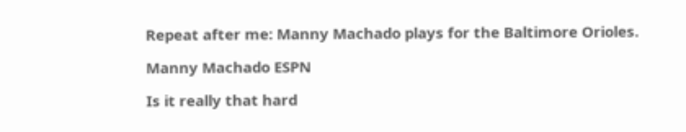Repeat after me: Manny Machado plays for the Baltimore Orioles.

Manny Machado ESPN

Is it really that hard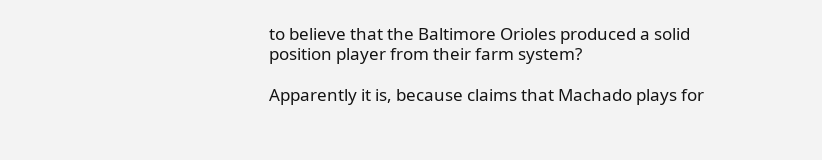to believe that the Baltimore Orioles produced a solid position player from their farm system?

Apparently it is, because claims that Machado plays for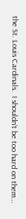the St. Louis Cardinals.  I shouldn’t be too hard on them…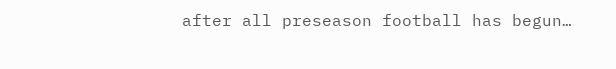after all preseason football has begun…